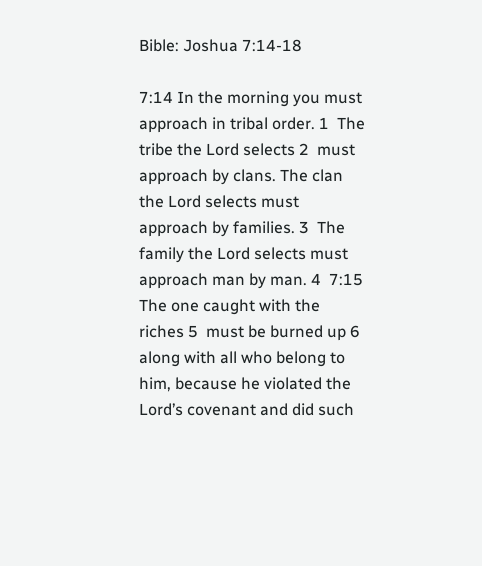Bible: Joshua 7:14-18

7:14 In the morning you must approach in tribal order. 1  The tribe the Lord selects 2  must approach by clans. The clan the Lord selects must approach by families. 3  The family the Lord selects must approach man by man. 4  7:15 The one caught with the riches 5  must be burned up 6  along with all who belong to him, because he violated the Lord’s covenant and did such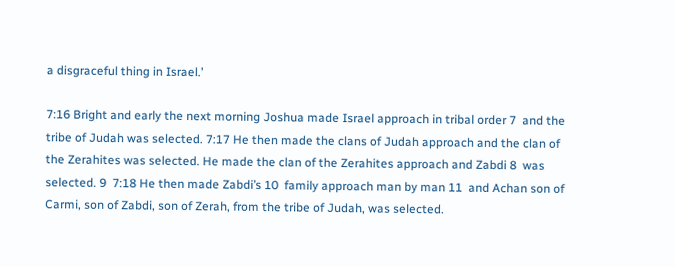a disgraceful thing in Israel.’

7:16 Bright and early the next morning Joshua made Israel approach in tribal order 7  and the tribe of Judah was selected. 7:17 He then made the clans of Judah approach and the clan of the Zerahites was selected. He made the clan of the Zerahites approach and Zabdi 8  was selected. 9  7:18 He then made Zabdi’s 10  family approach man by man 11  and Achan son of Carmi, son of Zabdi, son of Zerah, from the tribe of Judah, was selected.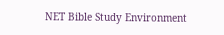NET Bible Study Environment